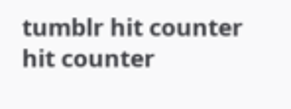tumblr hit counter
hit counter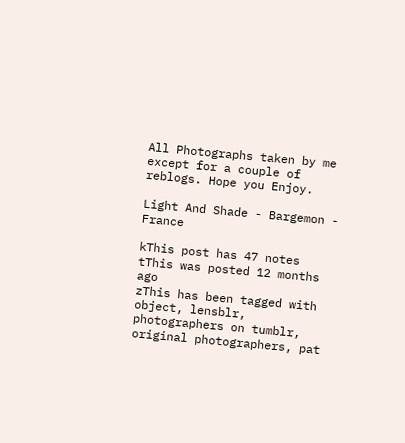All Photographs taken by me except for a couple of reblogs. Hope you Enjoy.

Light And Shade - Bargemon - France

kThis post has 47 notes
tThis was posted 12 months ago
zThis has been tagged with object, lensblr, photographers on tumblr, original photographers, pat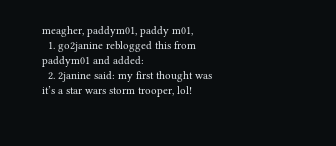meagher, paddym01, paddy m01,
  1. go2janine reblogged this from paddym01 and added:
  2. 2janine said: my first thought was it’s a star wars storm trooper, lol!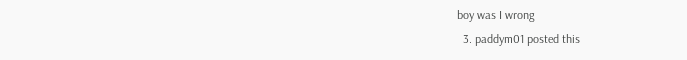boy was I wrong
  3. paddym01 posted this